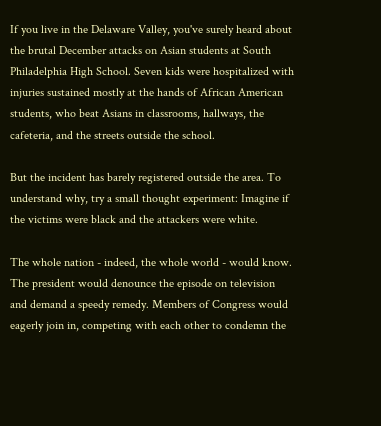If you live in the Delaware Valley, you've surely heard about the brutal December attacks on Asian students at South Philadelphia High School. Seven kids were hospitalized with injuries sustained mostly at the hands of African American students, who beat Asians in classrooms, hallways, the cafeteria, and the streets outside the school.

But the incident has barely registered outside the area. To understand why, try a small thought experiment: Imagine if the victims were black and the attackers were white.

The whole nation - indeed, the whole world - would know. The president would denounce the episode on television and demand a speedy remedy. Members of Congress would eagerly join in, competing with each other to condemn the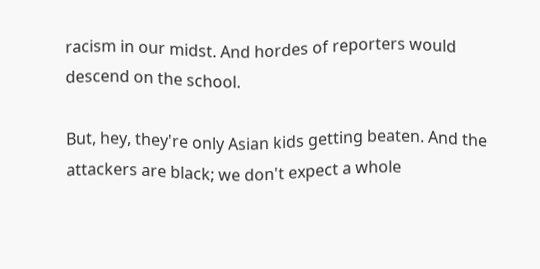racism in our midst. And hordes of reporters would descend on the school.

But, hey, they're only Asian kids getting beaten. And the attackers are black; we don't expect a whole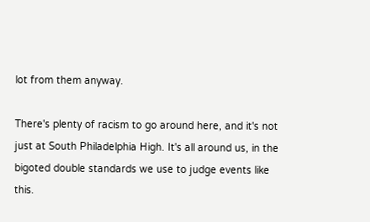lot from them anyway.

There's plenty of racism to go around here, and it's not just at South Philadelphia High. It's all around us, in the bigoted double standards we use to judge events like this.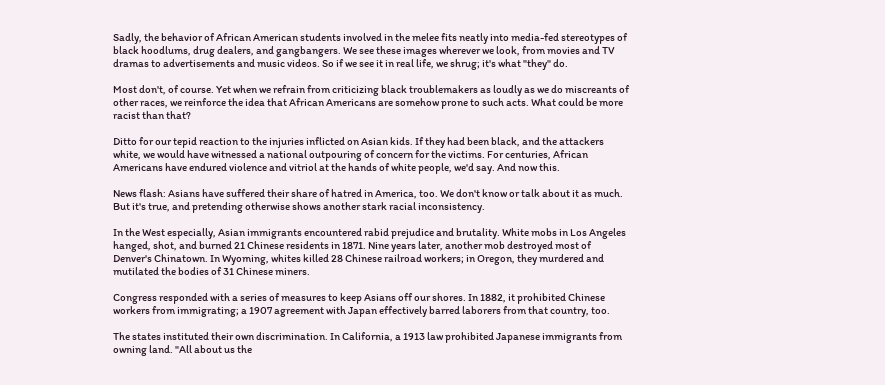Sadly, the behavior of African American students involved in the melee fits neatly into media-fed stereotypes of black hoodlums, drug dealers, and gangbangers. We see these images wherever we look, from movies and TV dramas to advertisements and music videos. So if we see it in real life, we shrug; it's what "they" do.

Most don't, of course. Yet when we refrain from criticizing black troublemakers as loudly as we do miscreants of other races, we reinforce the idea that African Americans are somehow prone to such acts. What could be more racist than that?

Ditto for our tepid reaction to the injuries inflicted on Asian kids. If they had been black, and the attackers white, we would have witnessed a national outpouring of concern for the victims. For centuries, African Americans have endured violence and vitriol at the hands of white people, we'd say. And now this.

News flash: Asians have suffered their share of hatred in America, too. We don't know or talk about it as much. But it's true, and pretending otherwise shows another stark racial inconsistency.

In the West especially, Asian immigrants encountered rabid prejudice and brutality. White mobs in Los Angeles hanged, shot, and burned 21 Chinese residents in 1871. Nine years later, another mob destroyed most of Denver's Chinatown. In Wyoming, whites killed 28 Chinese railroad workers; in Oregon, they murdered and mutilated the bodies of 31 Chinese miners.

Congress responded with a series of measures to keep Asians off our shores. In 1882, it prohibited Chinese workers from immigrating; a 1907 agreement with Japan effectively barred laborers from that country, too.

The states instituted their own discrimination. In California, a 1913 law prohibited Japanese immigrants from owning land. "All about us the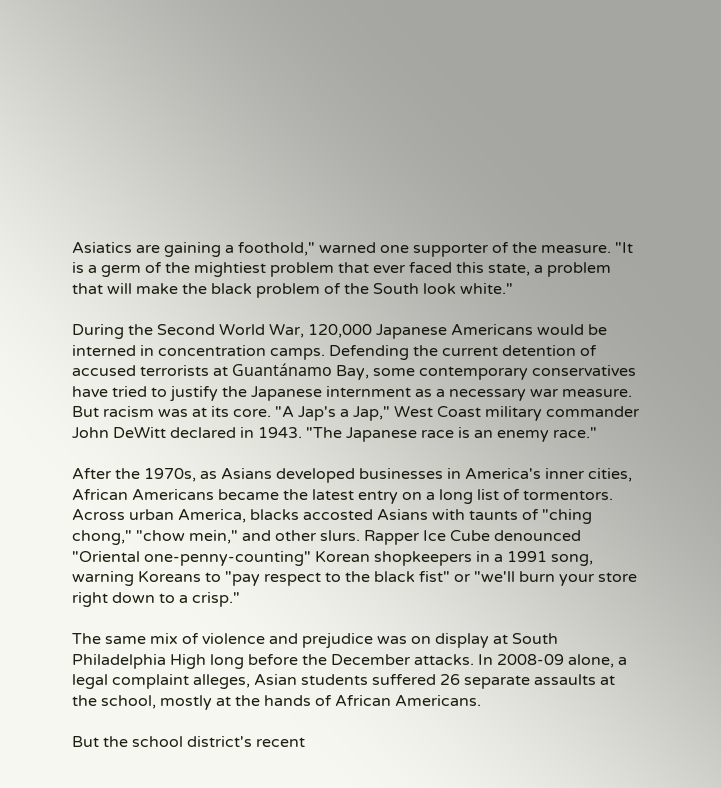Asiatics are gaining a foothold," warned one supporter of the measure. "It is a germ of the mightiest problem that ever faced this state, a problem that will make the black problem of the South look white."

During the Second World War, 120,000 Japanese Americans would be interned in concentration camps. Defending the current detention of accused terrorists at Guantánamo Bay, some contemporary conservatives have tried to justify the Japanese internment as a necessary war measure. But racism was at its core. "A Jap's a Jap," West Coast military commander John DeWitt declared in 1943. "The Japanese race is an enemy race."

After the 1970s, as Asians developed businesses in America's inner cities, African Americans became the latest entry on a long list of tormentors. Across urban America, blacks accosted Asians with taunts of "ching chong," "chow mein," and other slurs. Rapper Ice Cube denounced "Oriental one-penny-counting" Korean shopkeepers in a 1991 song, warning Koreans to "pay respect to the black fist" or "we'll burn your store right down to a crisp."

The same mix of violence and prejudice was on display at South Philadelphia High long before the December attacks. In 2008-09 alone, a legal complaint alleges, Asian students suffered 26 separate assaults at the school, mostly at the hands of African Americans.

But the school district's recent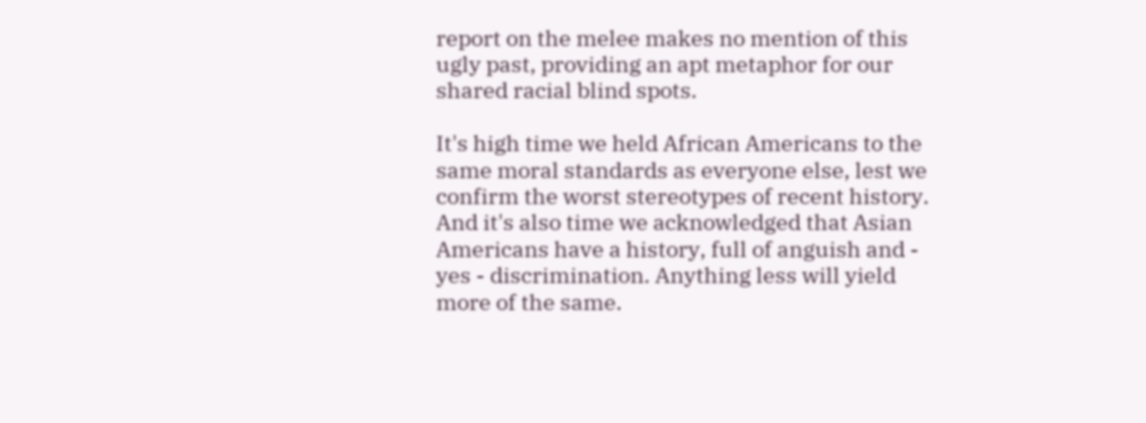report on the melee makes no mention of this ugly past, providing an apt metaphor for our shared racial blind spots.

It's high time we held African Americans to the same moral standards as everyone else, lest we confirm the worst stereotypes of recent history. And it's also time we acknowledged that Asian Americans have a history, full of anguish and - yes - discrimination. Anything less will yield more of the same.